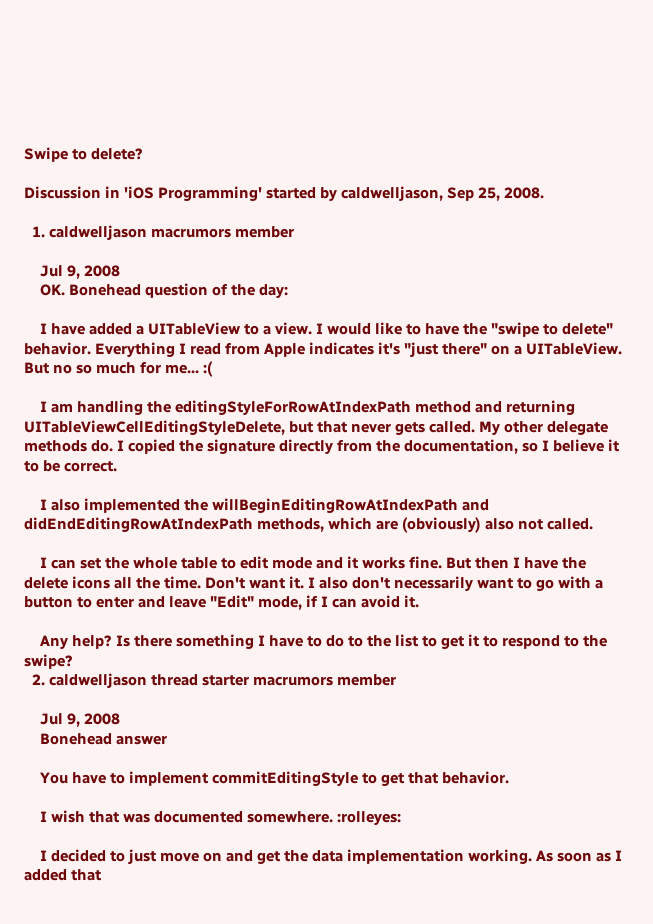Swipe to delete?

Discussion in 'iOS Programming' started by caldwelljason, Sep 25, 2008.

  1. caldwelljason macrumors member

    Jul 9, 2008
    OK. Bonehead question of the day:

    I have added a UITableView to a view. I would like to have the "swipe to delete" behavior. Everything I read from Apple indicates it's "just there" on a UITableView. But no so much for me... :(

    I am handling the editingStyleForRowAtIndexPath method and returning UITableViewCellEditingStyleDelete, but that never gets called. My other delegate methods do. I copied the signature directly from the documentation, so I believe it to be correct.

    I also implemented the willBeginEditingRowAtIndexPath and didEndEditingRowAtIndexPath methods, which are (obviously) also not called.

    I can set the whole table to edit mode and it works fine. But then I have the delete icons all the time. Don't want it. I also don't necessarily want to go with a button to enter and leave "Edit" mode, if I can avoid it.

    Any help? Is there something I have to do to the list to get it to respond to the swipe?
  2. caldwelljason thread starter macrumors member

    Jul 9, 2008
    Bonehead answer

    You have to implement commitEditingStyle to get that behavior.

    I wish that was documented somewhere. :rolleyes:

    I decided to just move on and get the data implementation working. As soon as I added that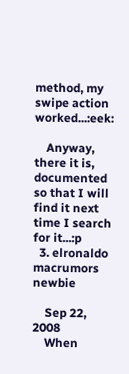method, my swipe action worked...:eek:

    Anyway, there it is, documented so that I will find it next time I search for it...:p
  3. elronaldo macrumors newbie

    Sep 22, 2008
    When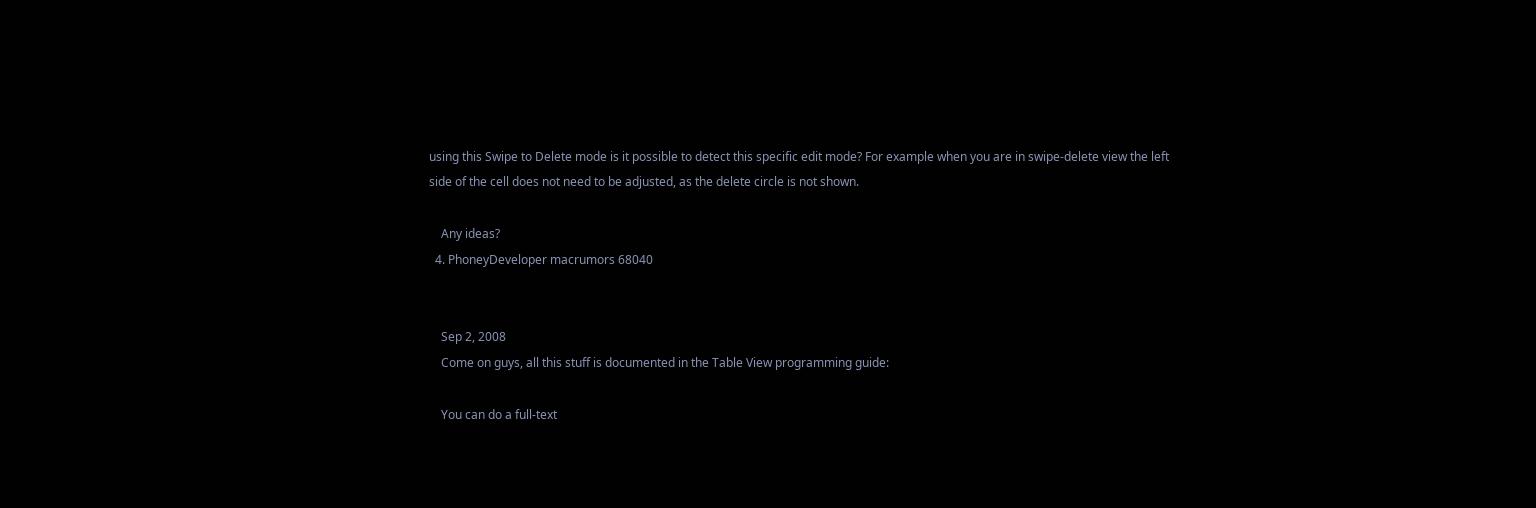using this Swipe to Delete mode is it possible to detect this specific edit mode? For example when you are in swipe-delete view the left side of the cell does not need to be adjusted, as the delete circle is not shown.

    Any ideas?
  4. PhoneyDeveloper macrumors 68040


    Sep 2, 2008
    Come on guys, all this stuff is documented in the Table View programming guide:

    You can do a full-text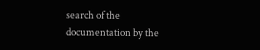search of the documentation by the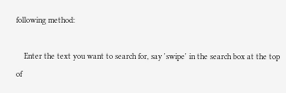following method:

    Enter the text you want to search for, say 'swipe' in the search box at the top of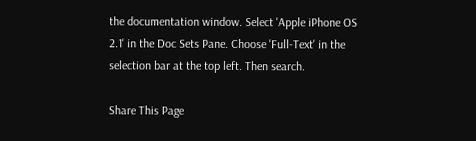the documentation window. Select 'Apple iPhone OS 2.1' in the Doc Sets Pane. Choose 'Full-Text' in the selection bar at the top left. Then search.

Share This Page